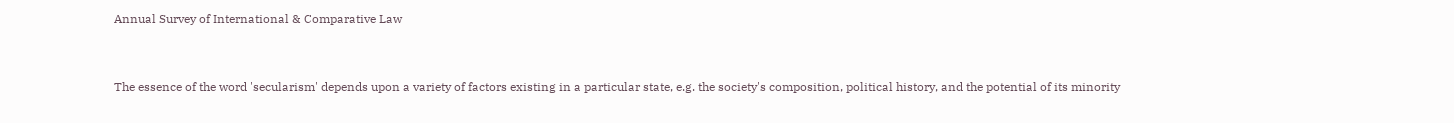Annual Survey of International & Comparative Law


The essence of the word 'secularism' depends upon a variety of factors existing in a particular state, e.g. the society's composition, political history, and the potential of its minority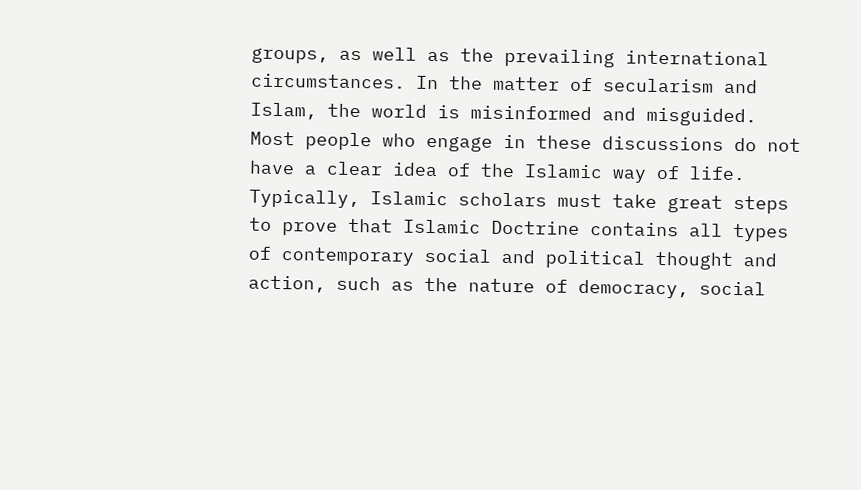groups, as well as the prevailing international circumstances. In the matter of secularism and Islam, the world is misinformed and misguided. Most people who engage in these discussions do not have a clear idea of the Islamic way of life. Typically, Islamic scholars must take great steps to prove that Islamic Doctrine contains all types of contemporary social and political thought and action, such as the nature of democracy, social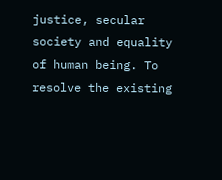justice, secular society and equality of human being. To resolve the existing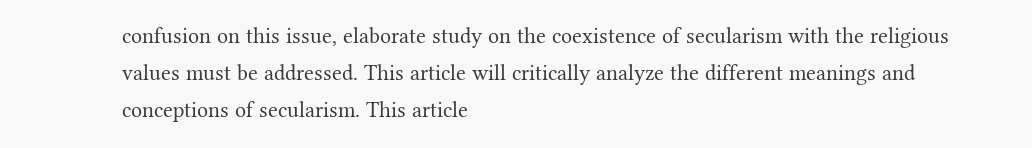confusion on this issue, elaborate study on the coexistence of secularism with the religious values must be addressed. This article will critically analyze the different meanings and conceptions of secularism. This article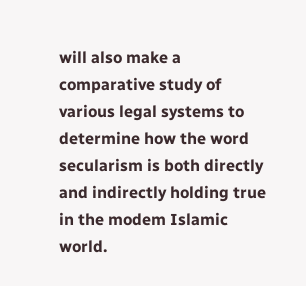will also make a comparative study of various legal systems to determine how the word secularism is both directly and indirectly holding true in the modem Islamic world.